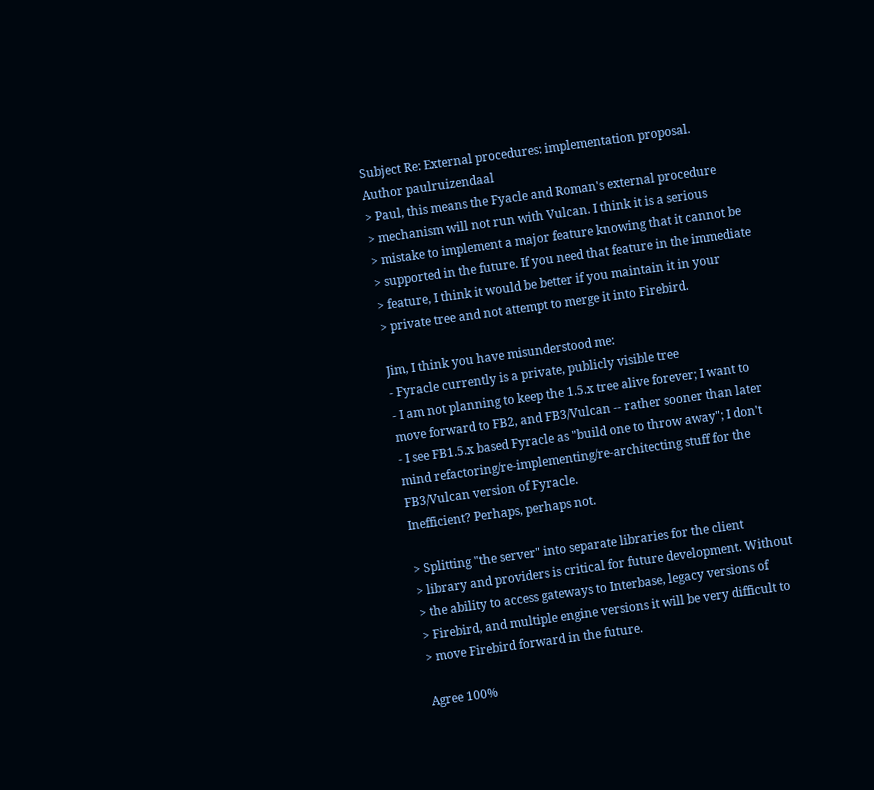Subject Re: External procedures: implementation proposal.
Author paulruizendaal
> Paul, this means the Fyacle and Roman's external procedure
> mechanism will not run with Vulcan. I think it is a serious
> mistake to implement a major feature knowing that it cannot be
> supported in the future. If you need that feature in the immediate
> feature, I think it would be better if you maintain it in your
> private tree and not attempt to merge it into Firebird.

Jim, I think you have misunderstood me:
- Fyracle currently is a private, publicly visible tree
- I am not planning to keep the 1.5.x tree alive forever; I want to
move forward to FB2, and FB3/Vulcan -- rather sooner than later
- I see FB1.5.x based Fyracle as "build one to throw away"; I don't
mind refactoring/re-implementing/re-architecting stuff for the
FB3/Vulcan version of Fyracle.
Inefficient? Perhaps, perhaps not.

> Splitting "the server" into separate libraries for the client
> library and providers is critical for future development. Without
> the ability to access gateways to Interbase, legacy versions of
> Firebird, and multiple engine versions it will be very difficult to
> move Firebird forward in the future.

Agree 100%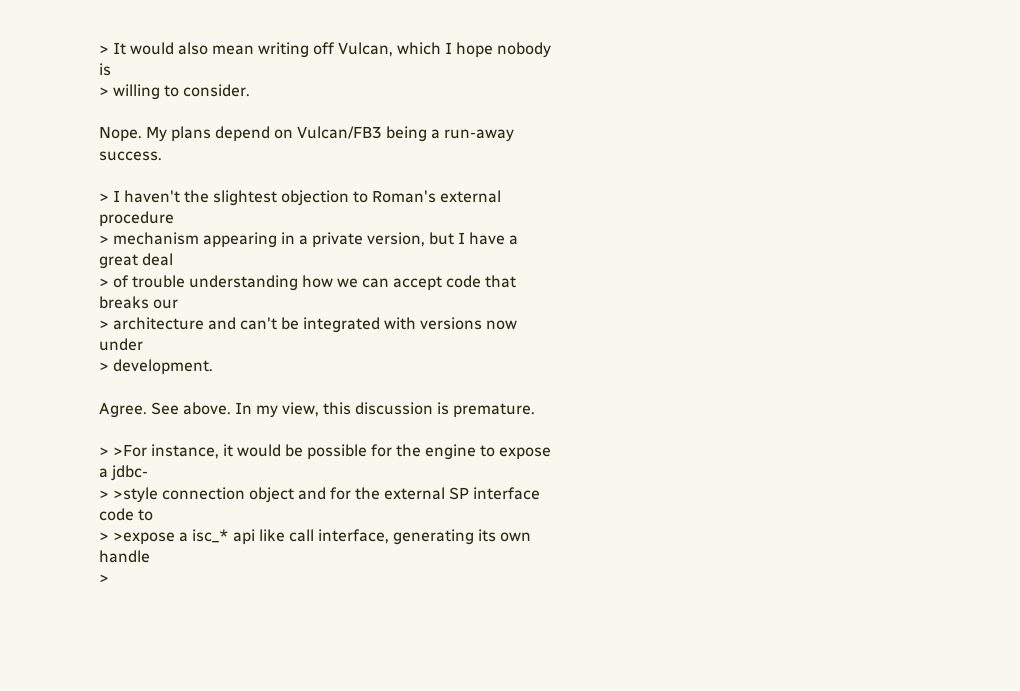> It would also mean writing off Vulcan, which I hope nobody is
> willing to consider.

Nope. My plans depend on Vulcan/FB3 being a run-away success.

> I haven't the slightest objection to Roman's external procedure
> mechanism appearing in a private version, but I have a great deal
> of trouble understanding how we can accept code that breaks our
> architecture and can't be integrated with versions now under
> development.

Agree. See above. In my view, this discussion is premature.

> >For instance, it would be possible for the engine to expose a jdbc-
> >style connection object and for the external SP interface code to
> >expose a isc_* api like call interface, generating its own handle
>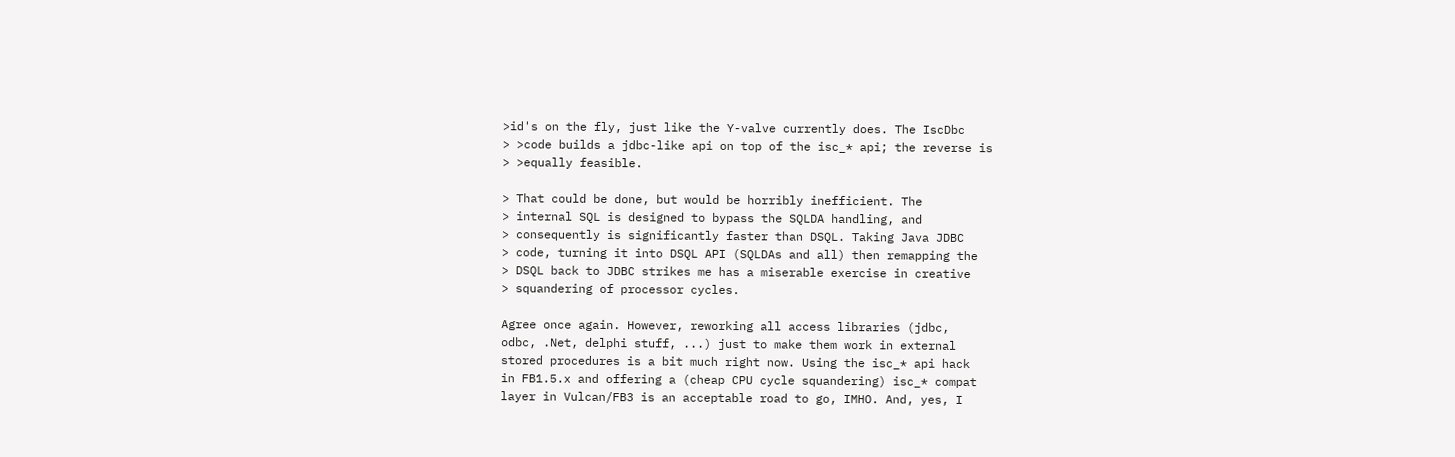>id's on the fly, just like the Y-valve currently does. The IscDbc
> >code builds a jdbc-like api on top of the isc_* api; the reverse is
> >equally feasible.

> That could be done, but would be horribly inefficient. The
> internal SQL is designed to bypass the SQLDA handling, and
> consequently is significantly faster than DSQL. Taking Java JDBC
> code, turning it into DSQL API (SQLDAs and all) then remapping the
> DSQL back to JDBC strikes me has a miserable exercise in creative
> squandering of processor cycles.

Agree once again. However, reworking all access libraries (jdbc,
odbc, .Net, delphi stuff, ...) just to make them work in external
stored procedures is a bit much right now. Using the isc_* api hack
in FB1.5.x and offering a (cheap CPU cycle squandering) isc_* compat
layer in Vulcan/FB3 is an acceptable road to go, IMHO. And, yes, I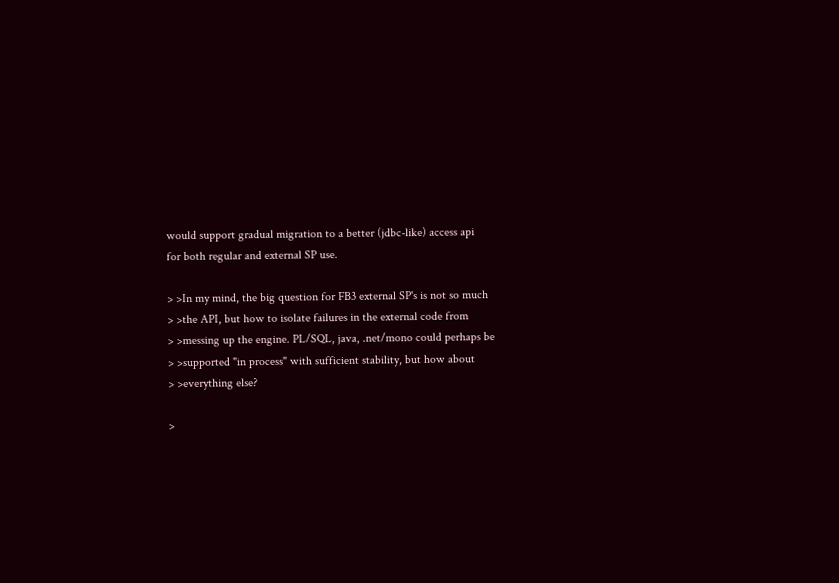would support gradual migration to a better (jdbc-like) access api
for both regular and external SP use.

> >In my mind, the big question for FB3 external SP's is not so much
> >the API, but how to isolate failures in the external code from
> >messing up the engine. PL/SQL, java, .net/mono could perhaps be
> >supported "in process" with sufficient stability, but how about
> >everything else?

>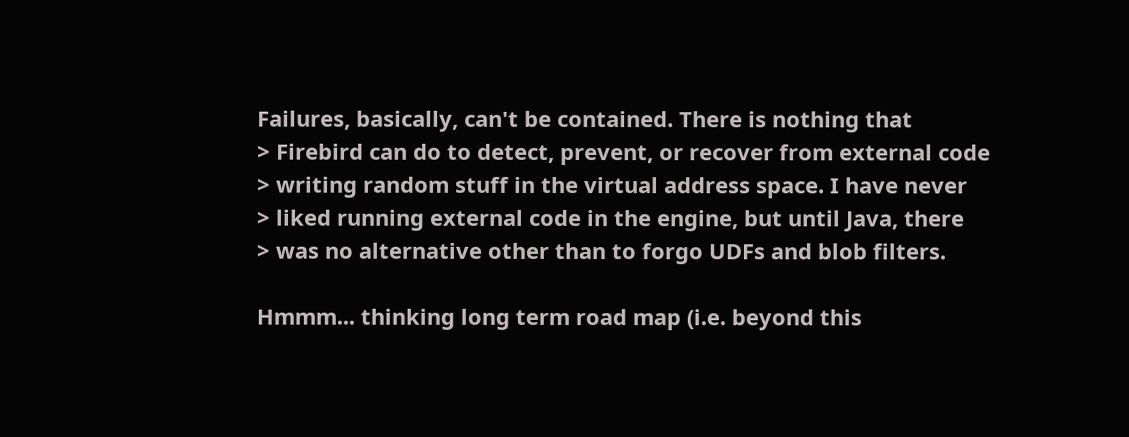Failures, basically, can't be contained. There is nothing that
> Firebird can do to detect, prevent, or recover from external code
> writing random stuff in the virtual address space. I have never
> liked running external code in the engine, but until Java, there
> was no alternative other than to forgo UDFs and blob filters.

Hmmm... thinking long term road map (i.e. beyond this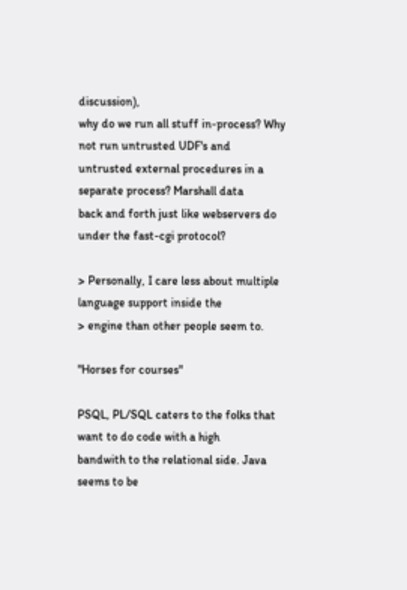discussion),
why do we run all stuff in-process? Why not run untrusted UDF's and
untrusted external procedures in a separate process? Marshall data
back and forth just like webservers do under the fast-cgi protocol?

> Personally, I care less about multiple language support inside the
> engine than other people seem to.

"Horses for courses"

PSQL, PL/SQL caters to the folks that want to do code with a high
bandwith to the relational side. Java seems to be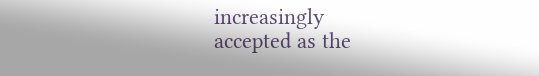increasingly
accepted as the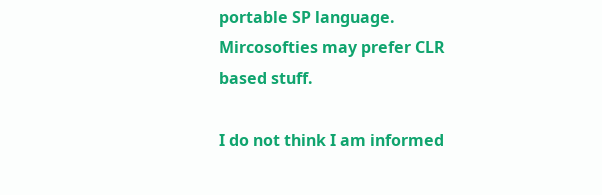portable SP language. Mircosofties may prefer CLR
based stuff.

I do not think I am informed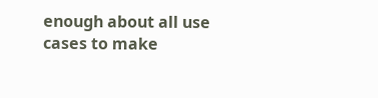enough about all use cases to make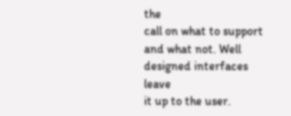the
call on what to support and what not. Well designed interfaces leave
it up to the user.